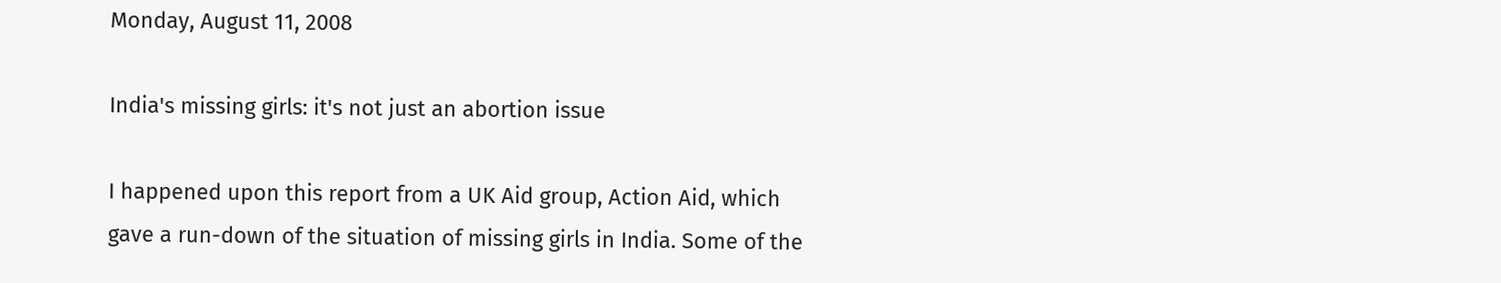Monday, August 11, 2008

India's missing girls: it's not just an abortion issue

I happened upon this report from a UK Aid group, Action Aid, which gave a run-down of the situation of missing girls in India. Some of the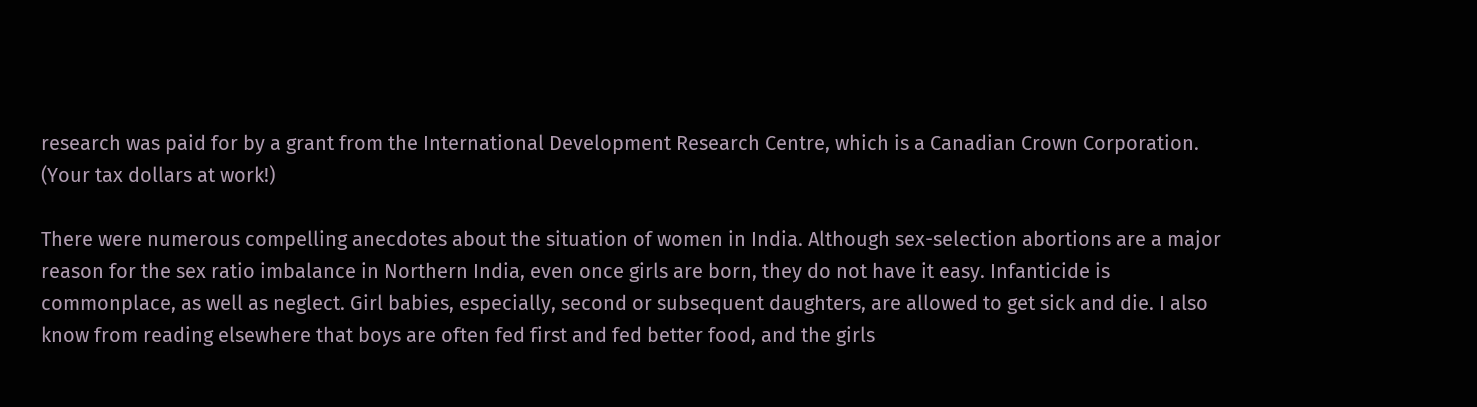research was paid for by a grant from the International Development Research Centre, which is a Canadian Crown Corporation. (Your tax dollars at work!)

There were numerous compelling anecdotes about the situation of women in India. Although sex-selection abortions are a major reason for the sex ratio imbalance in Northern India, even once girls are born, they do not have it easy. Infanticide is commonplace, as well as neglect. Girl babies, especially, second or subsequent daughters, are allowed to get sick and die. I also know from reading elsewhere that boys are often fed first and fed better food, and the girls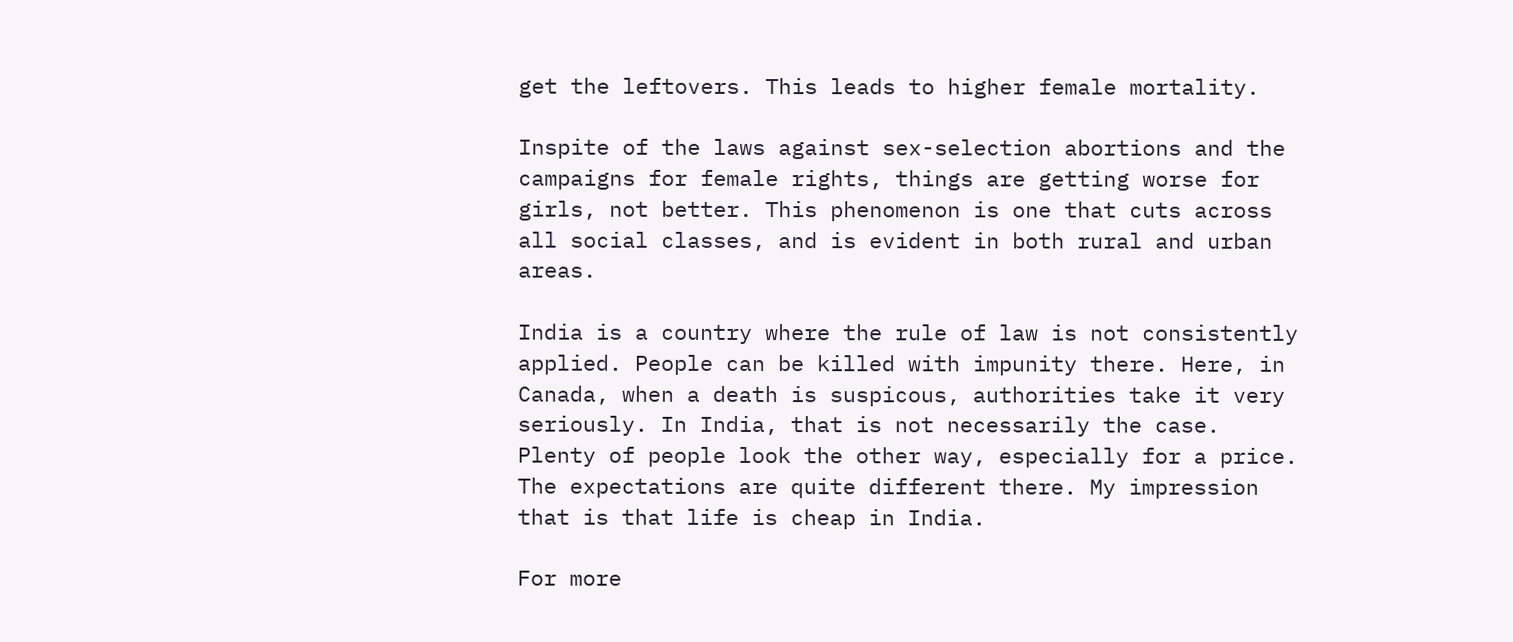get the leftovers. This leads to higher female mortality.

Inspite of the laws against sex-selection abortions and the campaigns for female rights, things are getting worse for girls, not better. This phenomenon is one that cuts across all social classes, and is evident in both rural and urban areas.

India is a country where the rule of law is not consistently applied. People can be killed with impunity there. Here, in Canada, when a death is suspicous, authorities take it very seriously. In India, that is not necessarily the case. Plenty of people look the other way, especially for a price. The expectations are quite different there. My impression that is that life is cheap in India.

For more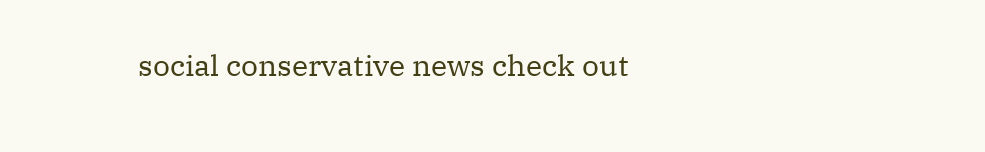social conservative news check out